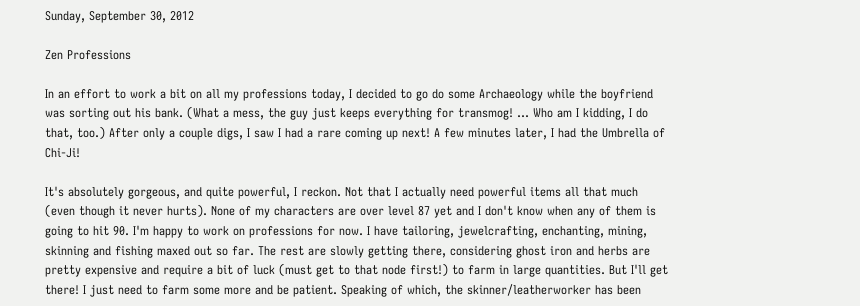Sunday, September 30, 2012

Zen Professions

In an effort to work a bit on all my professions today, I decided to go do some Archaeology while the boyfriend was sorting out his bank. (What a mess, the guy just keeps everything for transmog! ... Who am I kidding, I do that, too.) After only a couple digs, I saw I had a rare coming up next! A few minutes later, I had the Umbrella of Chi-Ji!

It's absolutely gorgeous, and quite powerful, I reckon. Not that I actually need powerful items all that much (even though it never hurts). None of my characters are over level 87 yet and I don't know when any of them is going to hit 90. I'm happy to work on professions for now. I have tailoring, jewelcrafting, enchanting, mining, skinning and fishing maxed out so far. The rest are slowly getting there, considering ghost iron and herbs are pretty expensive and require a bit of luck (must get to that node first!) to farm in large quantities. But I'll get there! I just need to farm some more and be patient. Speaking of which, the skinner/leatherworker has been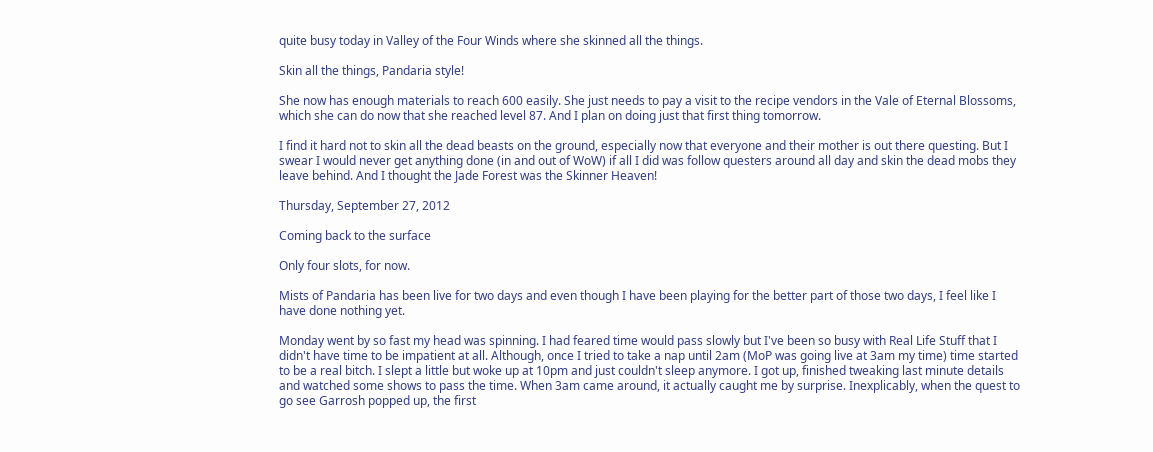quite busy today in Valley of the Four Winds where she skinned all the things.

Skin all the things, Pandaria style!

She now has enough materials to reach 600 easily. She just needs to pay a visit to the recipe vendors in the Vale of Eternal Blossoms, which she can do now that she reached level 87. And I plan on doing just that first thing tomorrow.

I find it hard not to skin all the dead beasts on the ground, especially now that everyone and their mother is out there questing. But I swear I would never get anything done (in and out of WoW) if all I did was follow questers around all day and skin the dead mobs they leave behind. And I thought the Jade Forest was the Skinner Heaven!

Thursday, September 27, 2012

Coming back to the surface

Only four slots, for now.

Mists of Pandaria has been live for two days and even though I have been playing for the better part of those two days, I feel like I have done nothing yet.

Monday went by so fast my head was spinning. I had feared time would pass slowly but I've been so busy with Real Life Stuff that I didn't have time to be impatient at all. Although, once I tried to take a nap until 2am (MoP was going live at 3am my time) time started to be a real bitch. I slept a little but woke up at 10pm and just couldn't sleep anymore. I got up, finished tweaking last minute details and watched some shows to pass the time. When 3am came around, it actually caught me by surprise. Inexplicably, when the quest to go see Garrosh popped up, the first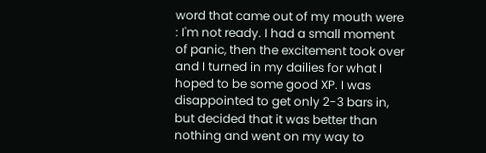word that came out of my mouth were : I'm not ready. I had a small moment of panic, then the excitement took over and I turned in my dailies for what I hoped to be some good XP. I was disappointed to get only 2-3 bars in, but decided that it was better than nothing and went on my way to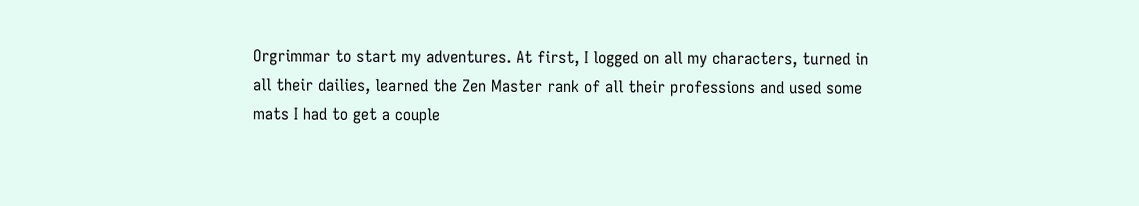Orgrimmar to start my adventures. At first, I logged on all my characters, turned in all their dailies, learned the Zen Master rank of all their professions and used some mats I had to get a couple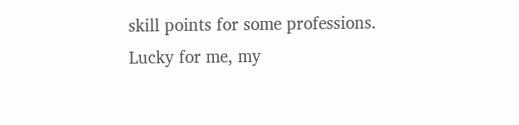skill points for some professions. Lucky for me, my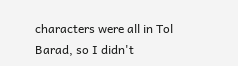characters were all in Tol Barad, so I didn't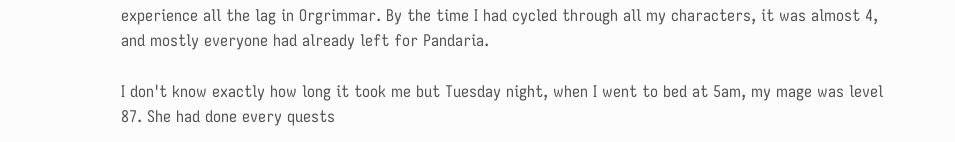experience all the lag in Orgrimmar. By the time I had cycled through all my characters, it was almost 4, and mostly everyone had already left for Pandaria.

I don't know exactly how long it took me but Tuesday night, when I went to bed at 5am, my mage was level 87. She had done every quests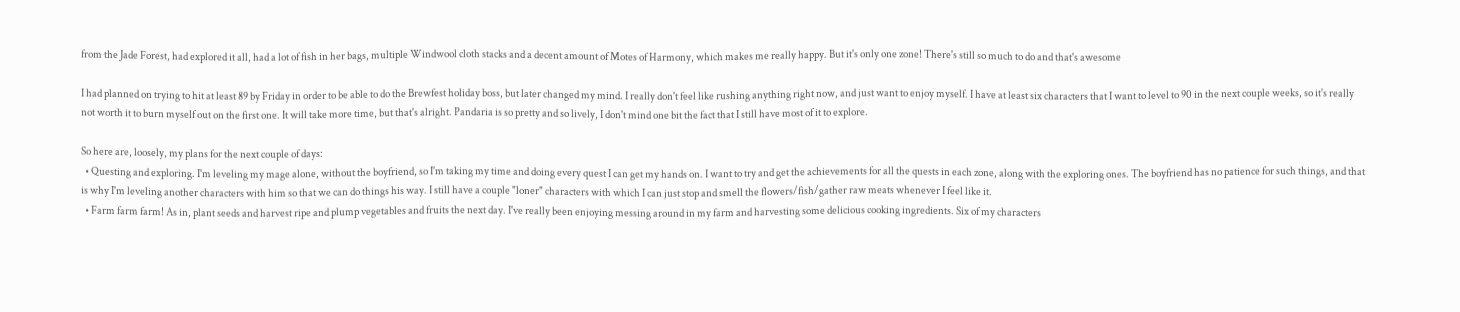from the Jade Forest, had explored it all, had a lot of fish in her bags, multiple Windwool cloth stacks and a decent amount of Motes of Harmony, which makes me really happy. But it's only one zone! There's still so much to do and that's awesome

I had planned on trying to hit at least 89 by Friday in order to be able to do the Brewfest holiday boss, but later changed my mind. I really don't feel like rushing anything right now, and just want to enjoy myself. I have at least six characters that I want to level to 90 in the next couple weeks, so it's really not worth it to burn myself out on the first one. It will take more time, but that's alright. Pandaria is so pretty and so lively, I don't mind one bit the fact that I still have most of it to explore.

So here are, loosely, my plans for the next couple of days:
  • Questing and exploring. I'm leveling my mage alone, without the boyfriend, so I'm taking my time and doing every quest I can get my hands on. I want to try and get the achievements for all the quests in each zone, along with the exploring ones. The boyfriend has no patience for such things, and that is why I'm leveling another characters with him so that we can do things his way. I still have a couple "loner" characters with which I can just stop and smell the flowers/fish/gather raw meats whenever I feel like it.
  • Farm farm farm! As in, plant seeds and harvest ripe and plump vegetables and fruits the next day. I've really been enjoying messing around in my farm and harvesting some delicious cooking ingredients. Six of my characters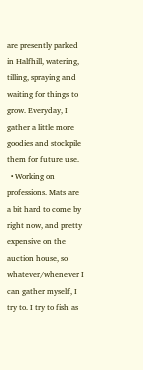are presently parked in Halfhill, watering, tilling, spraying and waiting for things to grow. Everyday, I gather a little more goodies and stockpile them for future use.
  • Working on professions. Mats are a bit hard to come by right now, and pretty expensive on the auction house, so whatever/whenever I can gather myself, I try to. I try to fish as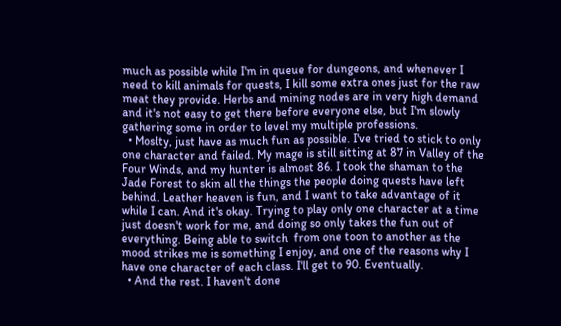much as possible while I'm in queue for dungeons, and whenever I need to kill animals for quests, I kill some extra ones just for the raw meat they provide. Herbs and mining nodes are in very high demand and it's not easy to get there before everyone else, but I'm slowly gathering some in order to level my multiple professions.
  • Moslty, just have as much fun as possible. I've tried to stick to only one character and failed. My mage is still sitting at 87 in Valley of the Four Winds, and my hunter is almost 86. I took the shaman to the Jade Forest to skin all the things the people doing quests have left behind. Leather heaven is fun, and I want to take advantage of it while I can. And it's okay. Trying to play only one character at a time just doesn't work for me, and doing so only takes the fun out of everything. Being able to switch  from one toon to another as the mood strikes me is something I enjoy, and one of the reasons why I have one character of each class. I'll get to 90. Eventually.
  • And the rest. I haven't done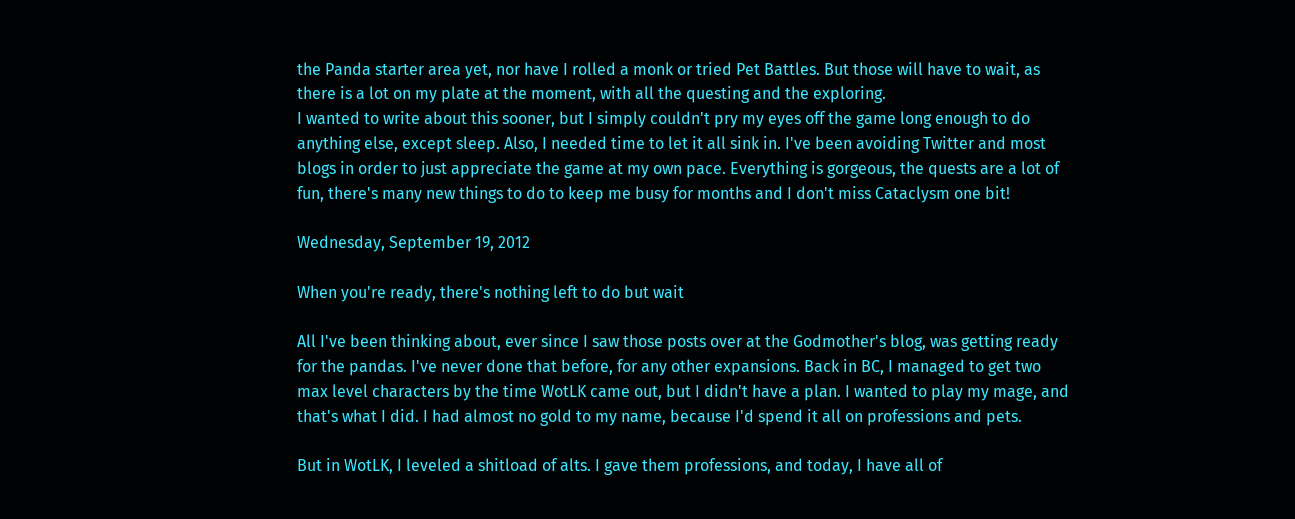the Panda starter area yet, nor have I rolled a monk or tried Pet Battles. But those will have to wait, as there is a lot on my plate at the moment, with all the questing and the exploring.
I wanted to write about this sooner, but I simply couldn't pry my eyes off the game long enough to do anything else, except sleep. Also, I needed time to let it all sink in. I've been avoiding Twitter and most blogs in order to just appreciate the game at my own pace. Everything is gorgeous, the quests are a lot of fun, there's many new things to do to keep me busy for months and I don't miss Cataclysm one bit!

Wednesday, September 19, 2012

When you're ready, there's nothing left to do but wait

All I've been thinking about, ever since I saw those posts over at the Godmother's blog, was getting ready for the pandas. I've never done that before, for any other expansions. Back in BC, I managed to get two max level characters by the time WotLK came out, but I didn't have a plan. I wanted to play my mage, and that's what I did. I had almost no gold to my name, because I'd spend it all on professions and pets.

But in WotLK, I leveled a shitload of alts. I gave them professions, and today, I have all of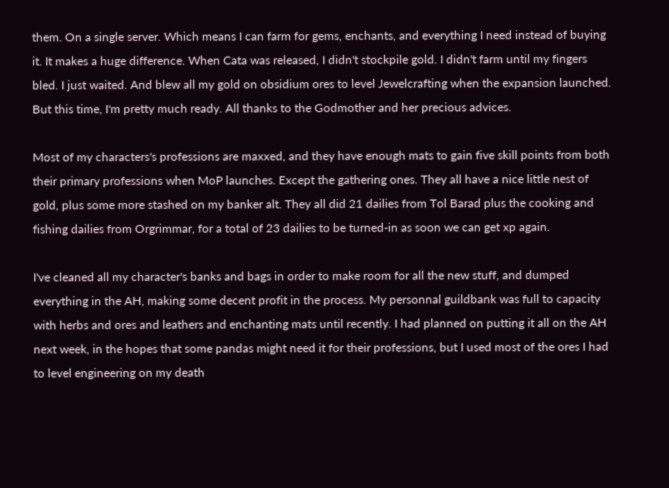them. On a single server. Which means I can farm for gems, enchants, and everything I need instead of buying it. It makes a huge difference. When Cata was released, I didn't stockpile gold. I didn't farm until my fingers bled. I just waited. And blew all my gold on obsidium ores to level Jewelcrafting when the expansion launched. But this time, I'm pretty much ready. All thanks to the Godmother and her precious advices.

Most of my characters's professions are maxxed, and they have enough mats to gain five skill points from both their primary professions when MoP launches. Except the gathering ones. They all have a nice little nest of gold, plus some more stashed on my banker alt. They all did 21 dailies from Tol Barad plus the cooking and fishing dailies from Orgrimmar, for a total of 23 dailies to be turned-in as soon we can get xp again.

I've cleaned all my character's banks and bags in order to make room for all the new stuff, and dumped everything in the AH, making some decent profit in the process. My personnal guildbank was full to capacity with herbs and ores and leathers and enchanting mats until recently. I had planned on putting it all on the AH next week, in the hopes that some pandas might need it for their professions, but I used most of the ores I had to level engineering on my death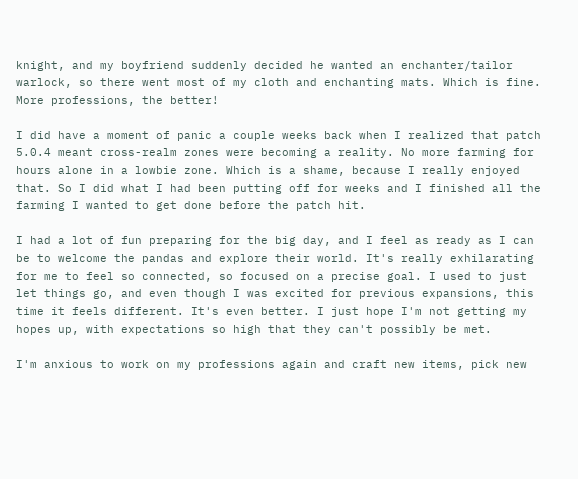knight, and my boyfriend suddenly decided he wanted an enchanter/tailor warlock, so there went most of my cloth and enchanting mats. Which is fine. More professions, the better!

I did have a moment of panic a couple weeks back when I realized that patch 5.0.4 meant cross-realm zones were becoming a reality. No more farming for hours alone in a lowbie zone. Which is a shame, because I really enjoyed that. So I did what I had been putting off for weeks and I finished all the farming I wanted to get done before the patch hit.

I had a lot of fun preparing for the big day, and I feel as ready as I can be to welcome the pandas and explore their world. It's really exhilarating for me to feel so connected, so focused on a precise goal. I used to just let things go, and even though I was excited for previous expansions, this time it feels different. It's even better. I just hope I'm not getting my hopes up, with expectations so high that they can't possibly be met.

I'm anxious to work on my professions again and craft new items, pick new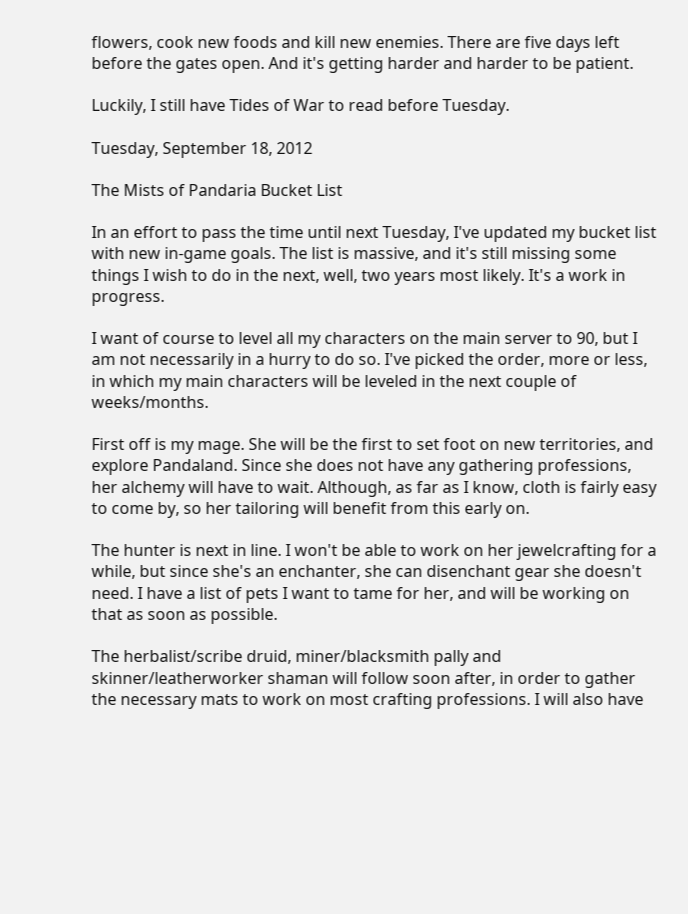flowers, cook new foods and kill new enemies. There are five days left before the gates open. And it's getting harder and harder to be patient.

Luckily, I still have Tides of War to read before Tuesday.

Tuesday, September 18, 2012

The Mists of Pandaria Bucket List

In an effort to pass the time until next Tuesday, I've updated my bucket list with new in-game goals. The list is massive, and it's still missing some things I wish to do in the next, well, two years most likely. It's a work in progress.

I want of course to level all my characters on the main server to 90, but I am not necessarily in a hurry to do so. I've picked the order, more or less, in which my main characters will be leveled in the next couple of weeks/months.

First off is my mage. She will be the first to set foot on new territories, and explore Pandaland. Since she does not have any gathering professions, her alchemy will have to wait. Although, as far as I know, cloth is fairly easy to come by, so her tailoring will benefit from this early on.

The hunter is next in line. I won't be able to work on her jewelcrafting for a while, but since she's an enchanter, she can disenchant gear she doesn't need. I have a list of pets I want to tame for her, and will be working on that as soon as possible.

The herbalist/scribe druid, miner/blacksmith pally and skinner/leatherworker shaman will follow soon after, in order to gather the necessary mats to work on most crafting professions. I will also have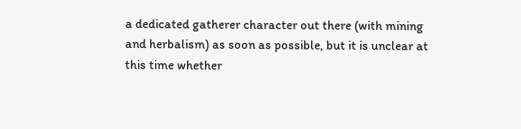a dedicated gatherer character out there (with mining and herbalism) as soon as possible, but it is unclear at this time whether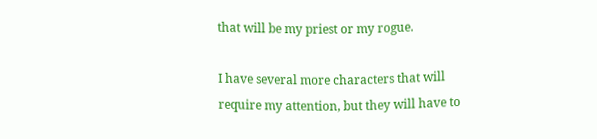that will be my priest or my rogue.

I have several more characters that will require my attention, but they will have to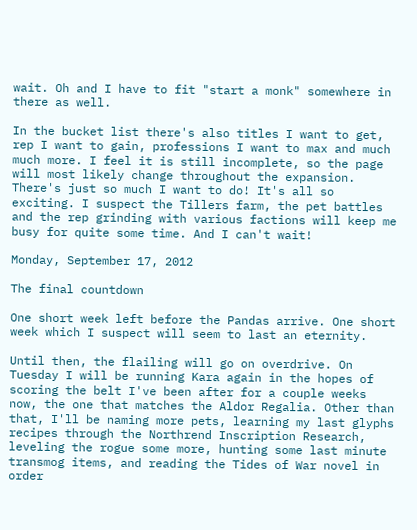wait. Oh and I have to fit "start a monk" somewhere in there as well.

In the bucket list there's also titles I want to get, rep I want to gain, professions I want to max and much much more. I feel it is still incomplete, so the page will most likely change throughout the expansion. There's just so much I want to do! It's all so exciting. I suspect the Tillers farm, the pet battles and the rep grinding with various factions will keep me busy for quite some time. And I can't wait!

Monday, September 17, 2012

The final countdown

One short week left before the Pandas arrive. One short week which I suspect will seem to last an eternity.

Until then, the flailing will go on overdrive. On Tuesday I will be running Kara again in the hopes of scoring the belt I've been after for a couple weeks now, the one that matches the Aldor Regalia. Other than that, I'll be naming more pets, learning my last glyphs recipes through the Northrend Inscription Research, leveling the rogue some more, hunting some last minute transmog items, and reading the Tides of War novel in order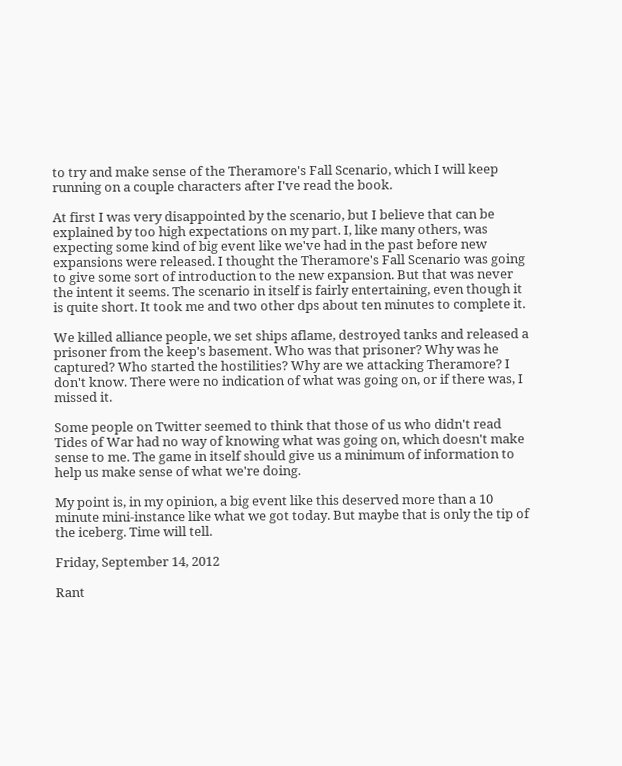to try and make sense of the Theramore's Fall Scenario, which I will keep running on a couple characters after I've read the book.

At first I was very disappointed by the scenario, but I believe that can be explained by too high expectations on my part. I, like many others, was expecting some kind of big event like we've had in the past before new expansions were released. I thought the Theramore's Fall Scenario was going to give some sort of introduction to the new expansion. But that was never the intent it seems. The scenario in itself is fairly entertaining, even though it is quite short. It took me and two other dps about ten minutes to complete it.

We killed alliance people, we set ships aflame, destroyed tanks and released a prisoner from the keep's basement. Who was that prisoner? Why was he captured? Who started the hostilities? Why are we attacking Theramore? I don't know. There were no indication of what was going on, or if there was, I missed it.

Some people on Twitter seemed to think that those of us who didn't read Tides of War had no way of knowing what was going on, which doesn't make sense to me. The game in itself should give us a minimum of information to help us make sense of what we're doing.

My point is, in my opinion, a big event like this deserved more than a 10 minute mini-instance like what we got today. But maybe that is only the tip of the iceberg. Time will tell.

Friday, September 14, 2012

Rant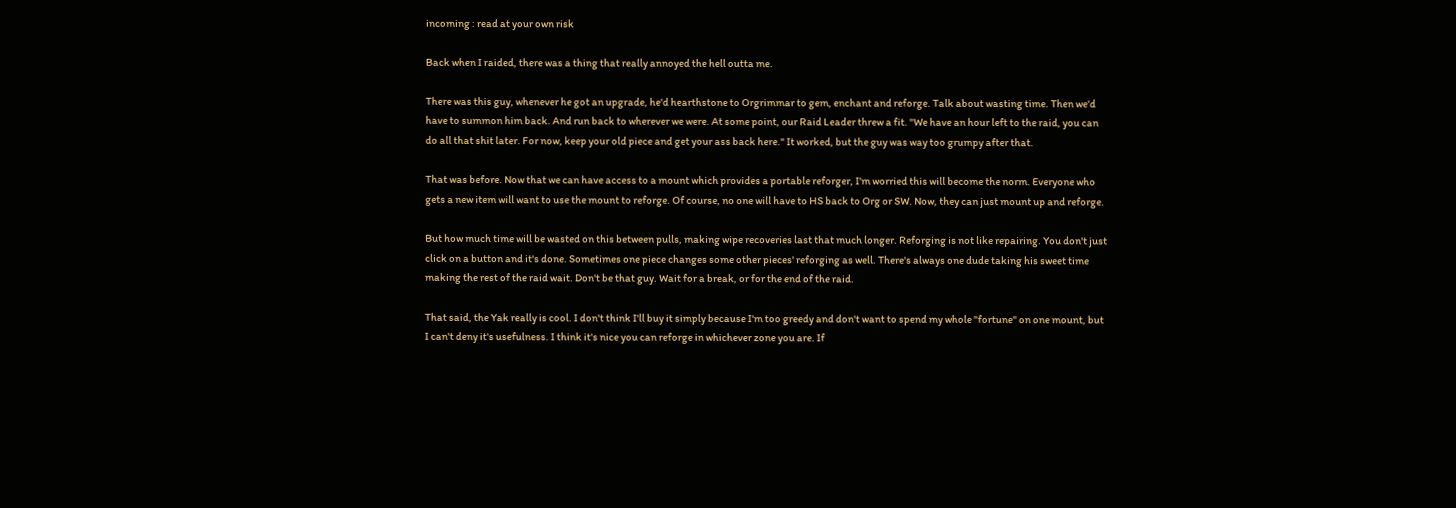incoming : read at your own risk

Back when I raided, there was a thing that really annoyed the hell outta me.

There was this guy, whenever he got an upgrade, he'd hearthstone to Orgrimmar to gem, enchant and reforge. Talk about wasting time. Then we'd have to summon him back. And run back to wherever we were. At some point, our Raid Leader threw a fit. "We have an hour left to the raid, you can do all that shit later. For now, keep your old piece and get your ass back here." It worked, but the guy was way too grumpy after that.

That was before. Now that we can have access to a mount which provides a portable reforger, I'm worried this will become the norm. Everyone who gets a new item will want to use the mount to reforge. Of course, no one will have to HS back to Org or SW. Now, they can just mount up and reforge.

But how much time will be wasted on this between pulls, making wipe recoveries last that much longer. Reforging is not like repairing. You don't just click on a button and it's done. Sometimes one piece changes some other pieces' reforging as well. There's always one dude taking his sweet time making the rest of the raid wait. Don't be that guy. Wait for a break, or for the end of the raid.

That said, the Yak really is cool. I don't think I'll buy it simply because I'm too greedy and don't want to spend my whole "fortune" on one mount, but I can't deny it's usefulness. I think it's nice you can reforge in whichever zone you are. If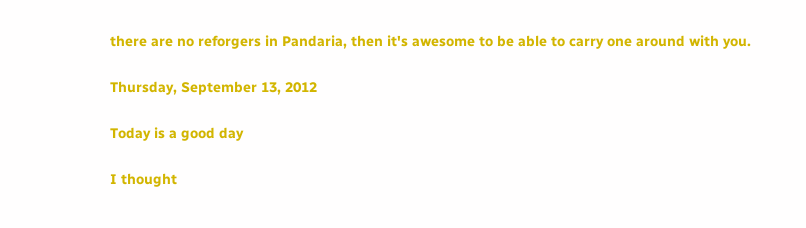there are no reforgers in Pandaria, then it's awesome to be able to carry one around with you.

Thursday, September 13, 2012

Today is a good day

I thought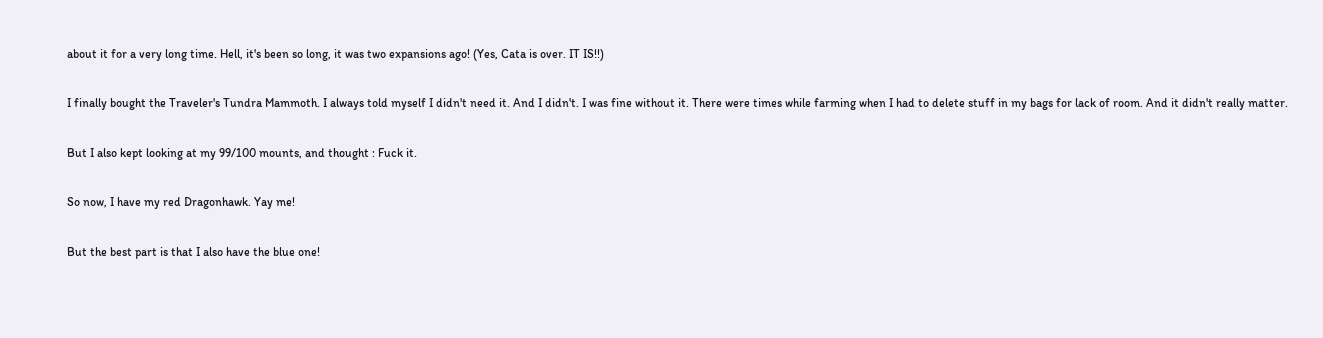about it for a very long time. Hell, it's been so long, it was two expansions ago! (Yes, Cata is over. IT IS!!)

I finally bought the Traveler's Tundra Mammoth. I always told myself I didn't need it. And I didn't. I was fine without it. There were times while farming when I had to delete stuff in my bags for lack of room. And it didn't really matter.

But I also kept looking at my 99/100 mounts, and thought : Fuck it.

So now, I have my red Dragonhawk. Yay me!

But the best part is that I also have the blue one!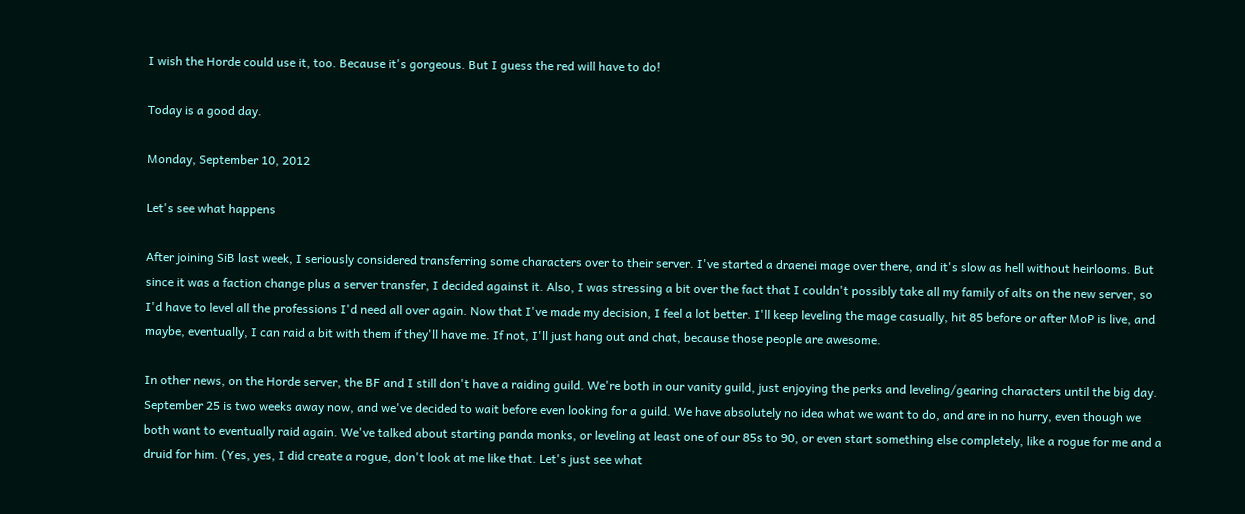I wish the Horde could use it, too. Because it's gorgeous. But I guess the red will have to do!

Today is a good day.

Monday, September 10, 2012

Let's see what happens

After joining SiB last week, I seriously considered transferring some characters over to their server. I've started a draenei mage over there, and it's slow as hell without heirlooms. But since it was a faction change plus a server transfer, I decided against it. Also, I was stressing a bit over the fact that I couldn't possibly take all my family of alts on the new server, so I'd have to level all the professions I'd need all over again. Now that I've made my decision, I feel a lot better. I'll keep leveling the mage casually, hit 85 before or after MoP is live, and maybe, eventually, I can raid a bit with them if they'll have me. If not, I'll just hang out and chat, because those people are awesome.

In other news, on the Horde server, the BF and I still don't have a raiding guild. We're both in our vanity guild, just enjoying the perks and leveling/gearing characters until the big day. September 25 is two weeks away now, and we've decided to wait before even looking for a guild. We have absolutely no idea what we want to do, and are in no hurry, even though we both want to eventually raid again. We've talked about starting panda monks, or leveling at least one of our 85s to 90, or even start something else completely, like a rogue for me and a druid for him. (Yes, yes, I did create a rogue, don't look at me like that. Let's just see what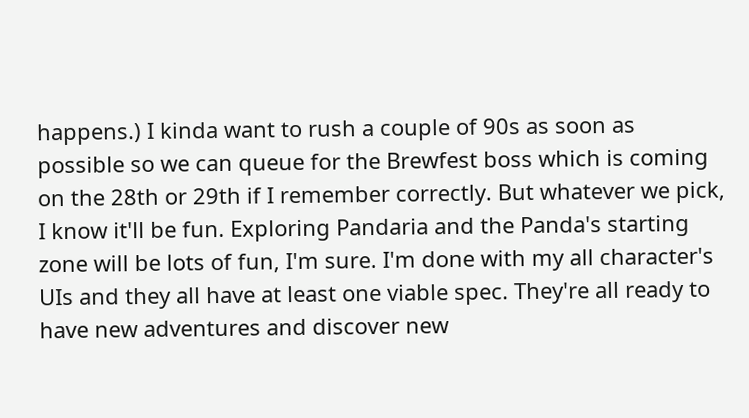happens.) I kinda want to rush a couple of 90s as soon as possible so we can queue for the Brewfest boss which is coming on the 28th or 29th if I remember correctly. But whatever we pick, I know it'll be fun. Exploring Pandaria and the Panda's starting zone will be lots of fun, I'm sure. I'm done with my all character's UIs and they all have at least one viable spec. They're all ready to have new adventures and discover new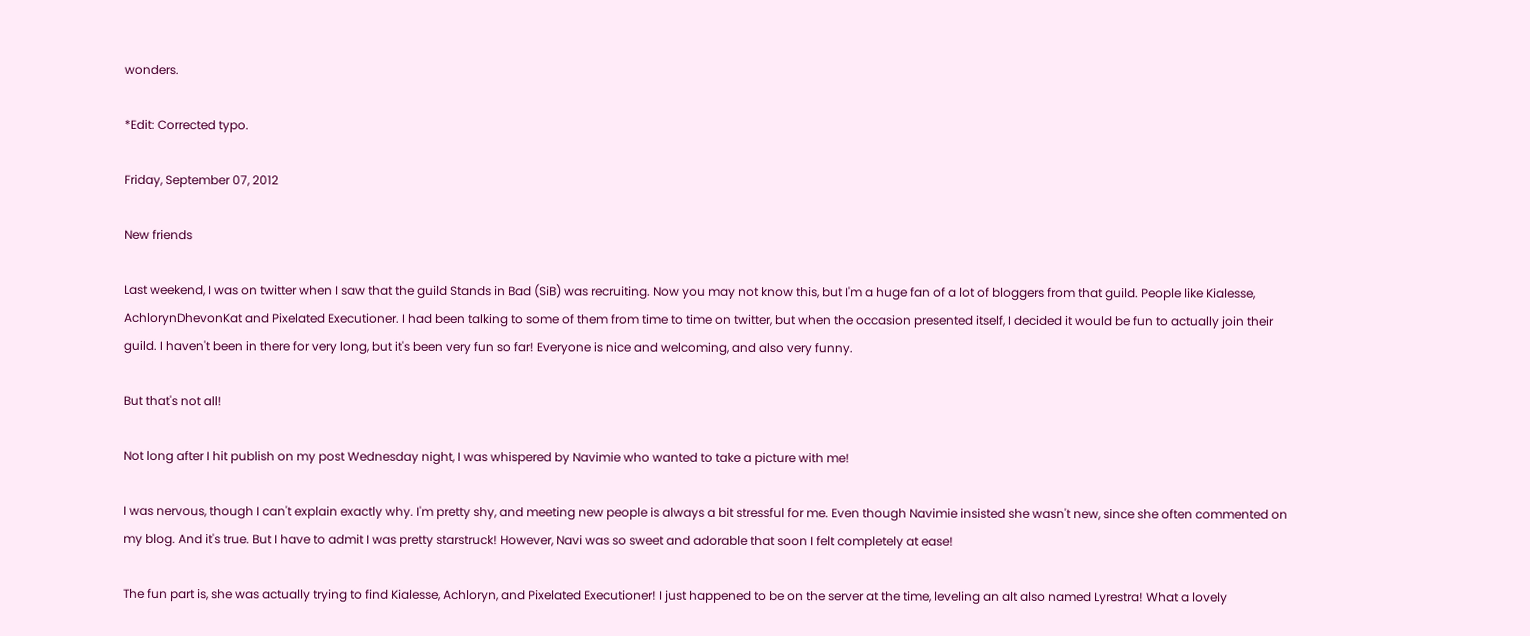wonders.

*Edit: Corrected typo.

Friday, September 07, 2012

New friends

Last weekend, I was on twitter when I saw that the guild Stands in Bad (SiB) was recruiting. Now you may not know this, but I'm a huge fan of a lot of bloggers from that guild. People like Kialesse, AchlorynDhevonKat and Pixelated Executioner. I had been talking to some of them from time to time on twitter, but when the occasion presented itself, I decided it would be fun to actually join their guild. I haven't been in there for very long, but it's been very fun so far! Everyone is nice and welcoming, and also very funny.

But that's not all!

Not long after I hit publish on my post Wednesday night, I was whispered by Navimie who wanted to take a picture with me!

I was nervous, though I can't explain exactly why. I'm pretty shy, and meeting new people is always a bit stressful for me. Even though Navimie insisted she wasn't new, since she often commented on my blog. And it's true. But I have to admit I was pretty starstruck! However, Navi was so sweet and adorable that soon I felt completely at ease!

The fun part is, she was actually trying to find Kialesse, Achloryn, and Pixelated Executioner! I just happened to be on the server at the time, leveling an alt also named Lyrestra! What a lovely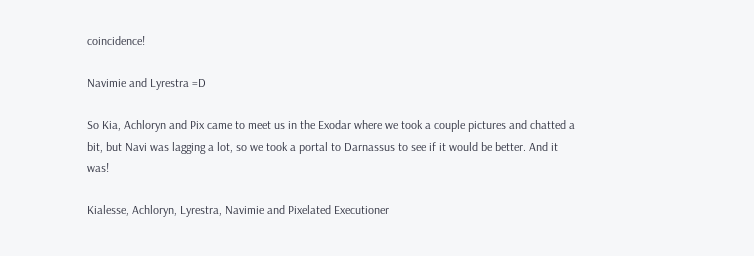coincidence!

Navimie and Lyrestra =D

So Kia, Achloryn and Pix came to meet us in the Exodar where we took a couple pictures and chatted a bit, but Navi was lagging a lot, so we took a portal to Darnassus to see if it would be better. And it was!

Kialesse, Achloryn, Lyrestra, Navimie and Pixelated Executioner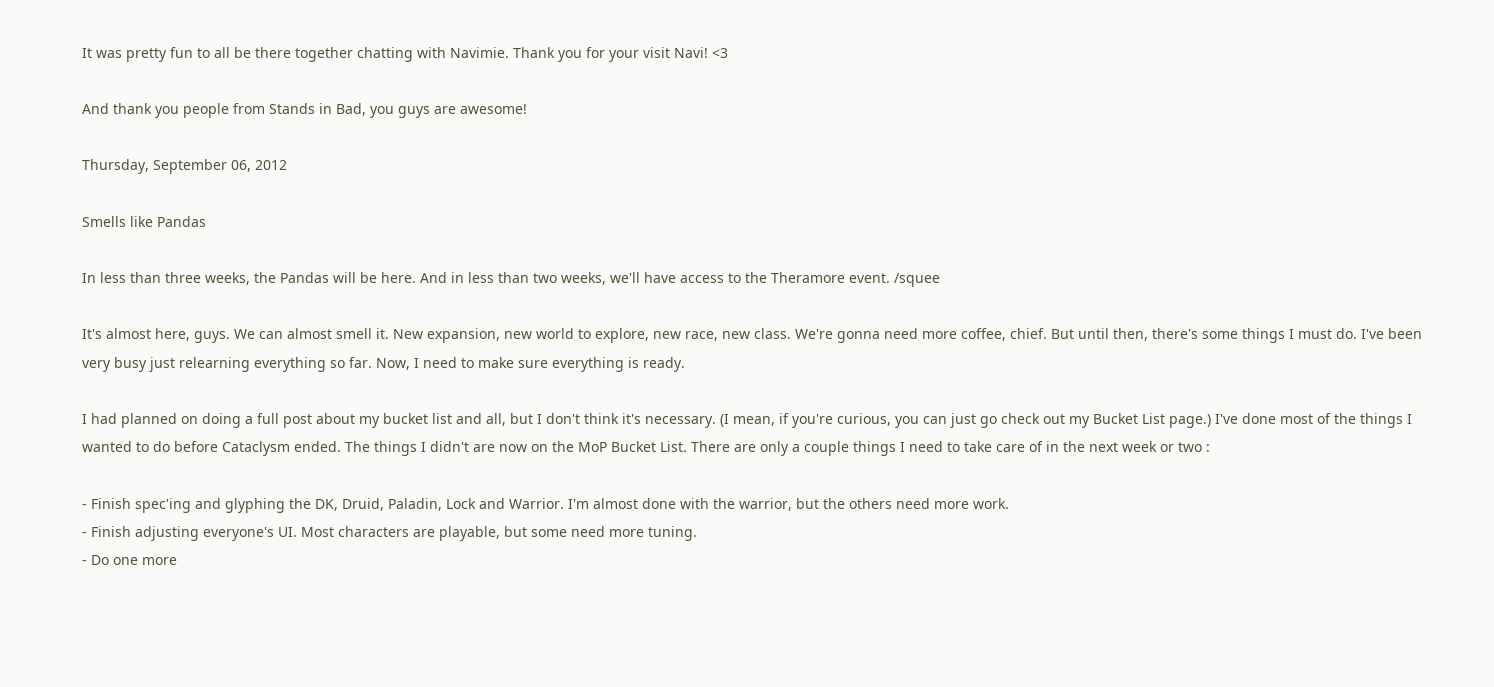It was pretty fun to all be there together chatting with Navimie. Thank you for your visit Navi! <3

And thank you people from Stands in Bad, you guys are awesome!

Thursday, September 06, 2012

Smells like Pandas

In less than three weeks, the Pandas will be here. And in less than two weeks, we'll have access to the Theramore event. /squee

It's almost here, guys. We can almost smell it. New expansion, new world to explore, new race, new class. We're gonna need more coffee, chief. But until then, there's some things I must do. I've been very busy just relearning everything so far. Now, I need to make sure everything is ready.

I had planned on doing a full post about my bucket list and all, but I don't think it's necessary. (I mean, if you're curious, you can just go check out my Bucket List page.) I've done most of the things I wanted to do before Cataclysm ended. The things I didn't are now on the MoP Bucket List. There are only a couple things I need to take care of in the next week or two :

- Finish spec'ing and glyphing the DK, Druid, Paladin, Lock and Warrior. I'm almost done with the warrior, but the others need more work.
- Finish adjusting everyone's UI. Most characters are playable, but some need more tuning.
- Do one more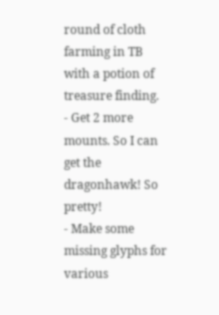round of cloth farming in TB with a potion of treasure finding.
- Get 2 more mounts. So I can get the dragonhawk! So pretty!
- Make some missing glyphs for various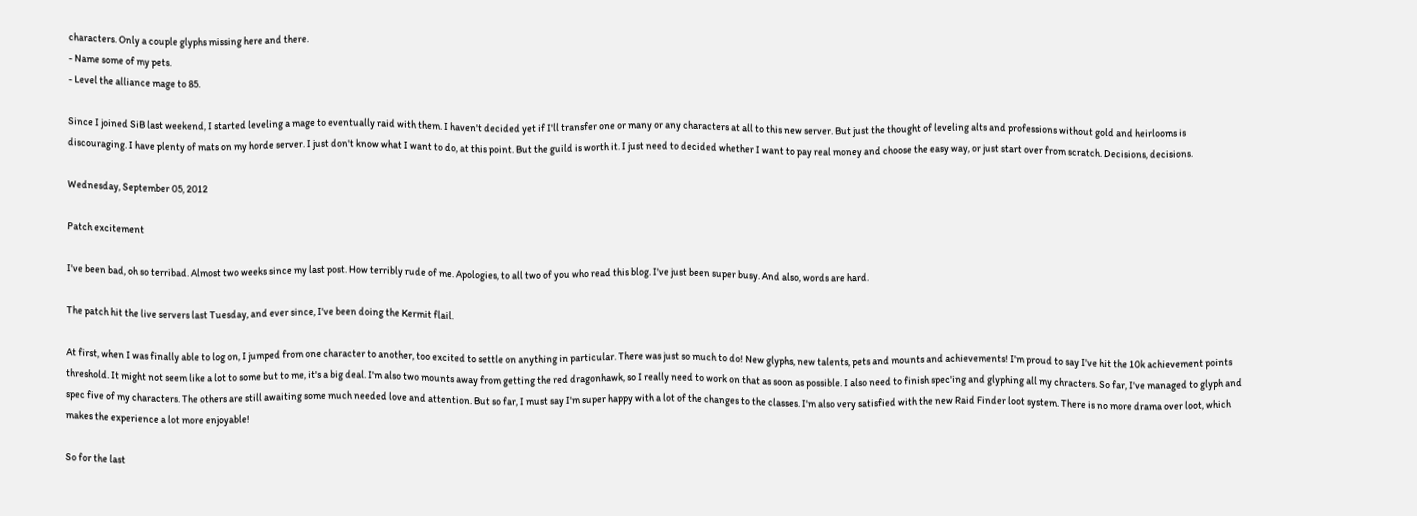characters. Only a couple glyphs missing here and there.
- Name some of my pets.
- Level the alliance mage to 85.

Since I joined SiB last weekend, I started leveling a mage to eventually raid with them. I haven't decided yet if I'll transfer one or many or any characters at all to this new server. But just the thought of leveling alts and professions without gold and heirlooms is discouraging. I have plenty of mats on my horde server. I just don't know what I want to do, at this point. But the guild is worth it. I just need to decided whether I want to pay real money and choose the easy way, or just start over from scratch. Decisions, decisions.

Wednesday, September 05, 2012

Patch excitement

I've been bad, oh so terribad. Almost two weeks since my last post. How terribly rude of me. Apologies, to all two of you who read this blog. I've just been super busy. And also, words are hard.

The patch hit the live servers last Tuesday, and ever since, I've been doing the Kermit flail.

At first, when I was finally able to log on, I jumped from one character to another, too excited to settle on anything in particular. There was just so much to do! New glyphs, new talents, pets and mounts and achievements! I'm proud to say I've hit the 10k achievement points threshold. It might not seem like a lot to some but to me, it's a big deal. I'm also two mounts away from getting the red dragonhawk, so I really need to work on that as soon as possible. I also need to finish spec'ing and glyphing all my chracters. So far, I've managed to glyph and spec five of my characters. The others are still awaiting some much needed love and attention. But so far, I must say I'm super happy with a lot of the changes to the classes. I'm also very satisfied with the new Raid Finder loot system. There is no more drama over loot, which makes the experience a lot more enjoyable!

So for the last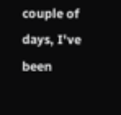couple of days, I've been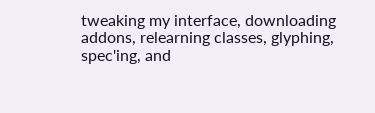tweaking my interface, downloading addons, relearning classes, glyphing, spec'ing, and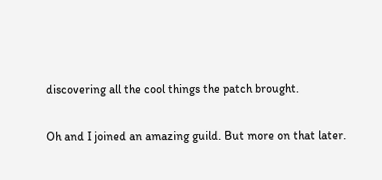discovering all the cool things the patch brought.

Oh and I joined an amazing guild. But more on that later.